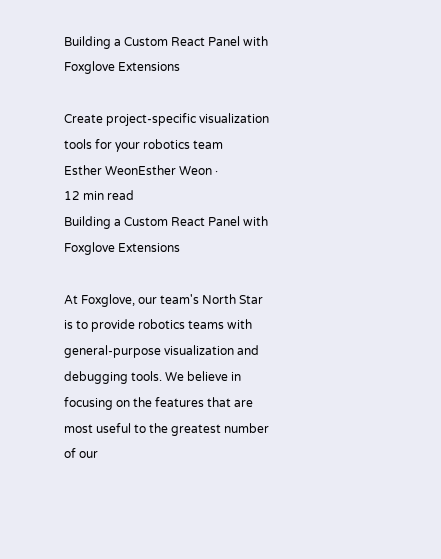Building a Custom React Panel with Foxglove Extensions

Create project-specific visualization tools for your robotics team
Esther WeonEsther Weon ·
12 min read
Building a Custom React Panel with Foxglove Extensions

At Foxglove, our team's North Star is to provide robotics teams with general-purpose visualization and debugging tools. We believe in focusing on the features that are most useful to the greatest number of our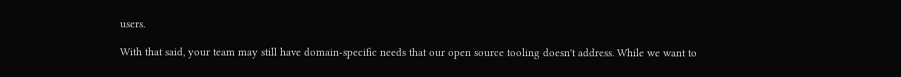users.

With that said, your team may still have domain-specific needs that our open source tooling doesn't address. While we want to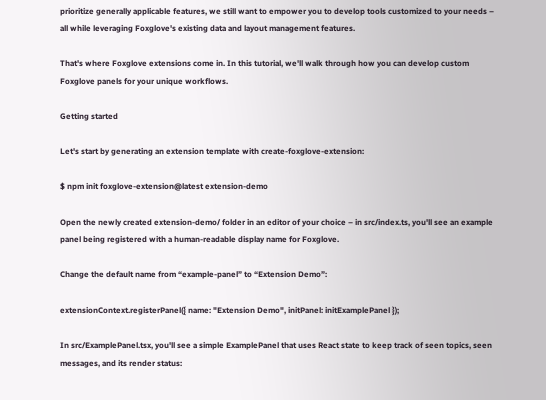prioritize generally applicable features, we still want to empower you to develop tools customized to your needs – all while leveraging Foxglove's existing data and layout management features.

That's where Foxglove extensions come in. In this tutorial, we'll walk through how you can develop custom Foxglove panels for your unique workflows.

Getting started

Let's start by generating an extension template with create-foxglove-extension:

$ npm init foxglove-extension@latest extension-demo

Open the newly created extension-demo/ folder in an editor of your choice – in src/index.ts, you'll see an example panel being registered with a human-readable display name for Foxglove.

Change the default name from “example-panel” to “Extension Demo”:

extensionContext.registerPanel({ name: "Extension Demo", initPanel: initExamplePanel });

In src/ExamplePanel.tsx, you'll see a simple ExamplePanel that uses React state to keep track of seen topics, seen messages, and its render status: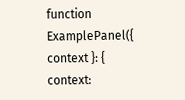function ExamplePanel({ context }: { context: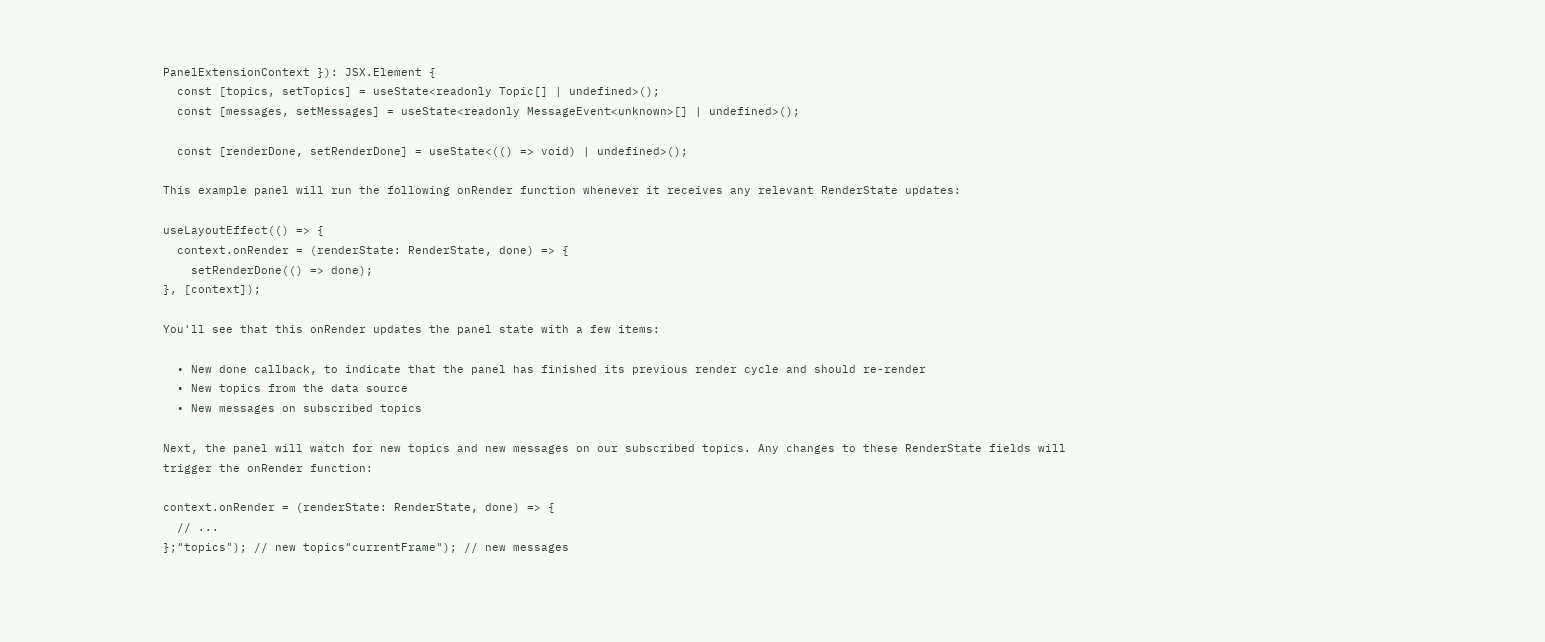PanelExtensionContext }): JSX.Element {
  const [topics, setTopics] = useState<readonly Topic[] | undefined>();
  const [messages, setMessages] = useState<readonly MessageEvent<unknown>[] | undefined>();

  const [renderDone, setRenderDone] = useState<(() => void) | undefined>();

This example panel will run the following onRender function whenever it receives any relevant RenderState updates:

useLayoutEffect(() => {
  context.onRender = (renderState: RenderState, done) => {
    setRenderDone(() => done);
}, [context]);

You'll see that this onRender updates the panel state with a few items:

  • New done callback, to indicate that the panel has finished its previous render cycle and should re-render
  • New topics from the data source
  • New messages on subscribed topics

Next, the panel will watch for new topics and new messages on our subscribed topics. Any changes to these RenderState fields will trigger the onRender function:

context.onRender = (renderState: RenderState, done) => {
  // ...
};"topics"); // new topics"currentFrame"); // new messages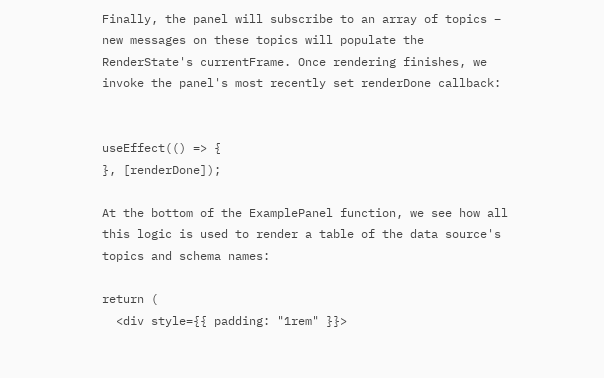Finally, the panel will subscribe to an array of topics – new messages on these topics will populate the RenderState's currentFrame. Once rendering finishes, we invoke the panel's most recently set renderDone callback:


useEffect(() => {
}, [renderDone]);

At the bottom of the ExamplePanel function, we see how all this logic is used to render a table of the data source's topics and schema names:

return (
  <div style={{ padding: "1rem" }}>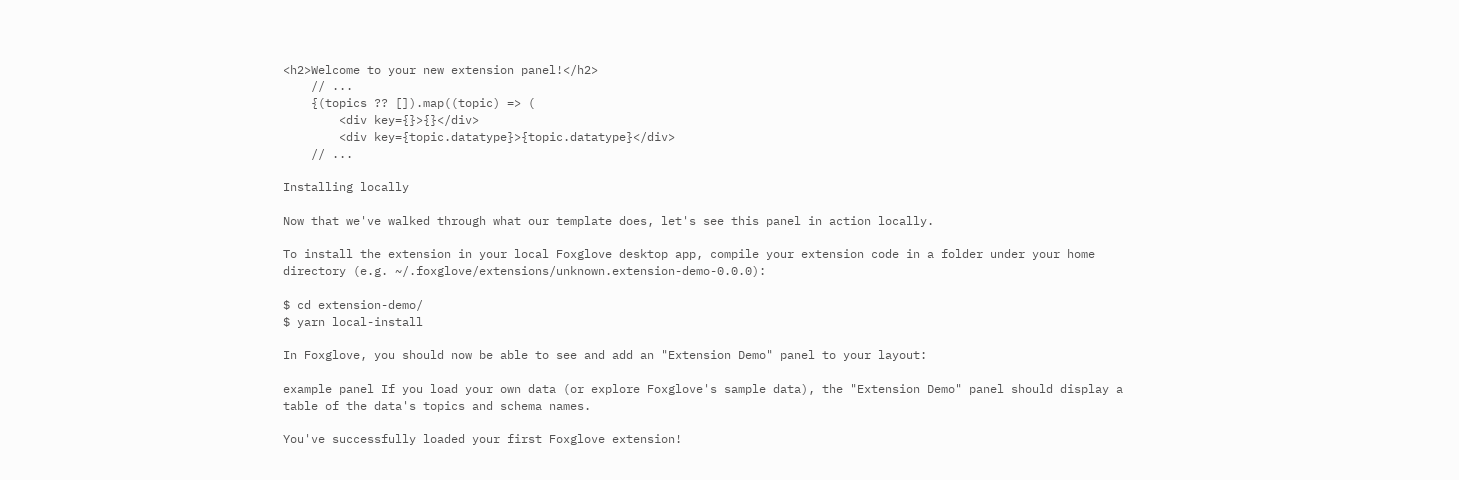<h2>Welcome to your new extension panel!</h2>
    // ...
    {(topics ?? []).map((topic) => (
        <div key={}>{}</div>
        <div key={topic.datatype}>{topic.datatype}</div>
    // ...

Installing locally

Now that we've walked through what our template does, let's see this panel in action locally.

To install the extension in your local Foxglove desktop app, compile your extension code in a folder under your home directory (e.g. ~/.foxglove/extensions/unknown.extension-demo-0.0.0):

$ cd extension-demo/
$ yarn local-install

In Foxglove, you should now be able to see and add an "Extension Demo" panel to your layout:

example panel If you load your own data (or explore Foxglove's sample data), the "Extension Demo" panel should display a table of the data's topics and schema names.

You've successfully loaded your first Foxglove extension!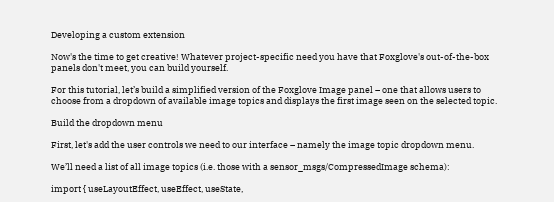Developing a custom extension

Now's the time to get creative! Whatever project-specific need you have that Foxglove's out-of-the-box panels don't meet, you can build yourself.

For this tutorial, let’s build a simplified version of the Foxglove Image panel – one that allows users to choose from a dropdown of available image topics and displays the first image seen on the selected topic.

Build the dropdown menu

First, let's add the user controls we need to our interface – namely the image topic dropdown menu.

We’ll need a list of all image topics (i.e. those with a sensor_msgs/CompressedImage schema):

import { useLayoutEffect, useEffect, useState,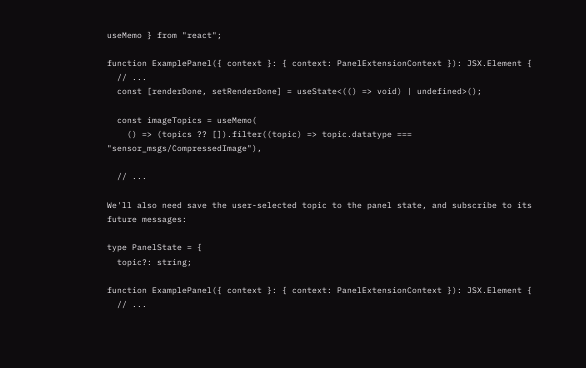useMemo } from "react";

function ExamplePanel({ context }: { context: PanelExtensionContext }): JSX.Element {
  // ...
  const [renderDone, setRenderDone] = useState<(() => void) | undefined>();

  const imageTopics = useMemo(
    () => (topics ?? []).filter((topic) => topic.datatype === "sensor_msgs/CompressedImage"),

  // ...

We'll also need save the user-selected topic to the panel state, and subscribe to its future messages:

type PanelState = {
  topic?: string;

function ExamplePanel({ context }: { context: PanelExtensionContext }): JSX.Element {
  // ...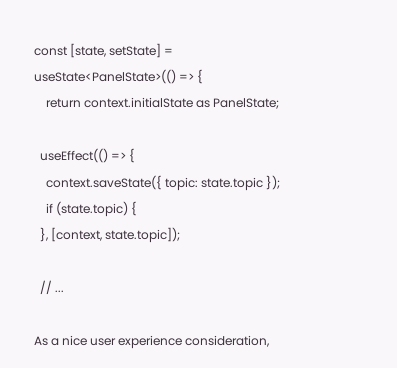const [state, setState] = useState<PanelState>(() => {
    return context.initialState as PanelState;

  useEffect(() => {
    context.saveState({ topic: state.topic });
    if (state.topic) {
  }, [context, state.topic]);

  // ...

As a nice user experience consideration,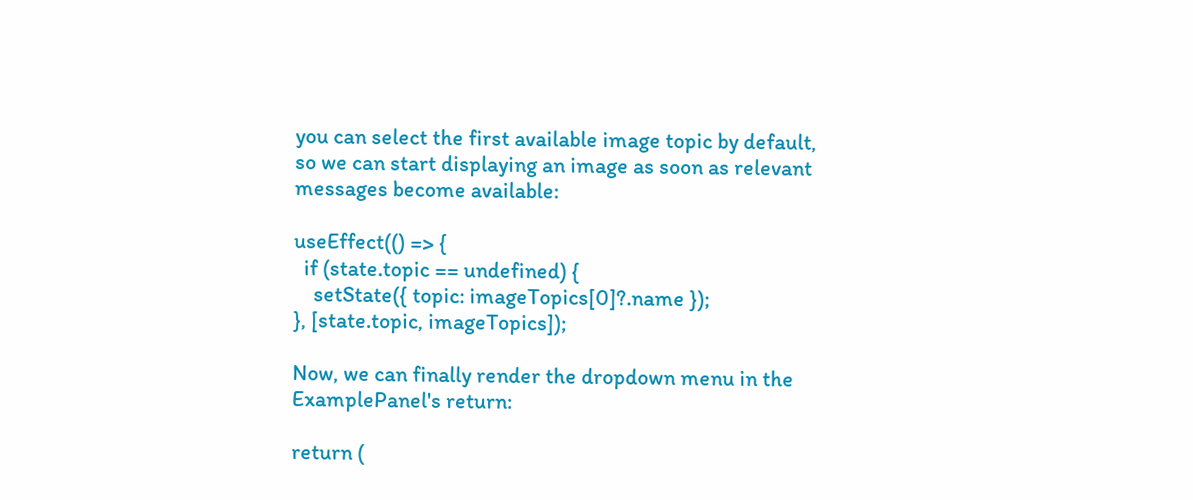you can select the first available image topic by default, so we can start displaying an image as soon as relevant messages become available:

useEffect(() => {
  if (state.topic == undefined) {
    setState({ topic: imageTopics[0]?.name });
}, [state.topic, imageTopics]);

Now, we can finally render the dropdown menu in the ExamplePanel's return:

return (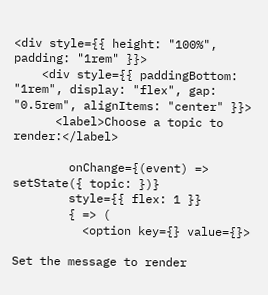<div style={{ height: "100%", padding: "1rem" }}>
    <div style={{ paddingBottom: "1rem", display: "flex", gap: "0.5rem", alignItems: "center" }}>
      <label>Choose a topic to render:</label>

        onChange={(event) => setState({ topic: })}
        style={{ flex: 1 }}
        { => (
          <option key={} value={}>

Set the message to render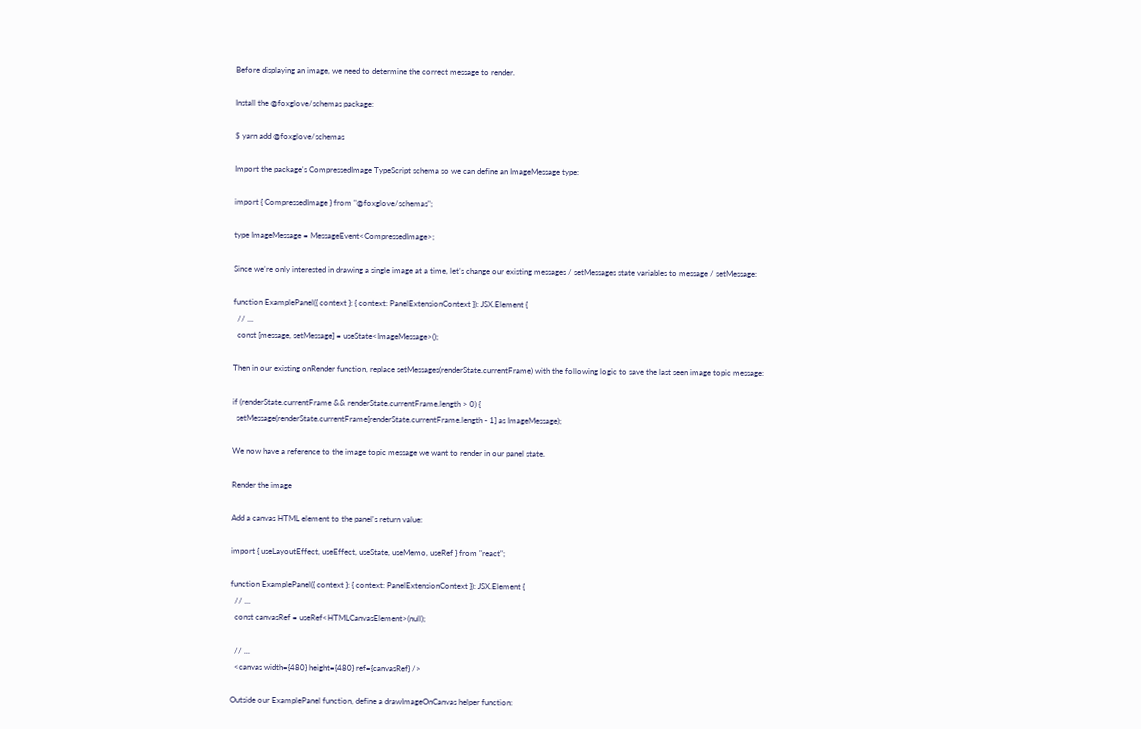Before displaying an image, we need to determine the correct message to render.

Install the @foxglove/schemas package:

$ yarn add @foxglove/schemas

Import the package's CompressedImage TypeScript schema so we can define an ImageMessage type:

import { CompressedImage } from "@foxglove/schemas";

type ImageMessage = MessageEvent<CompressedImage>;

Since we’re only interested in drawing a single image at a time, let’s change our existing messages / setMessages state variables to message / setMessage:

function ExamplePanel({ context }: { context: PanelExtensionContext }): JSX.Element {
  // ...
  const [message, setMessage] = useState<ImageMessage>();

Then in our existing onRender function, replace setMessages(renderState.currentFrame) with the following logic to save the last seen image topic message:

if (renderState.currentFrame && renderState.currentFrame.length > 0) {
  setMessage(renderState.currentFrame[renderState.currentFrame.length - 1] as ImageMessage);

We now have a reference to the image topic message we want to render in our panel state.

Render the image

Add a canvas HTML element to the panel's return value:

import { useLayoutEffect, useEffect, useState, useMemo, useRef } from "react";

function ExamplePanel({ context }: { context: PanelExtensionContext }): JSX.Element {
  // ...
  const canvasRef = useRef<HTMLCanvasElement>(null);

  // ...
  <canvas width={480} height={480} ref={canvasRef} />

Outside our ExamplePanel function, define a drawImageOnCanvas helper function: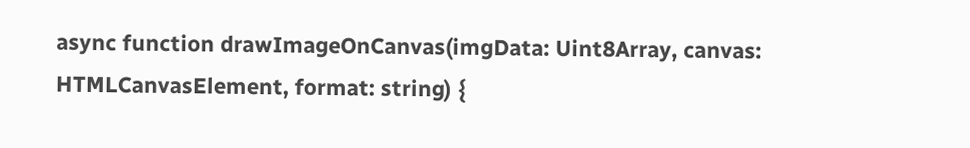async function drawImageOnCanvas(imgData: Uint8Array, canvas: HTMLCanvasElement, format: string) {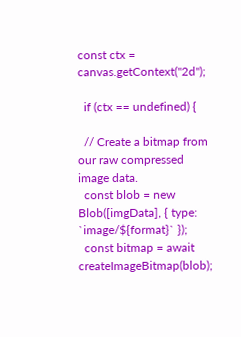const ctx = canvas.getContext("2d");

  if (ctx == undefined) {

  // Create a bitmap from our raw compressed image data.
  const blob = new Blob([imgData], { type: `image/${format}` });
  const bitmap = await createImageBitmap(blob);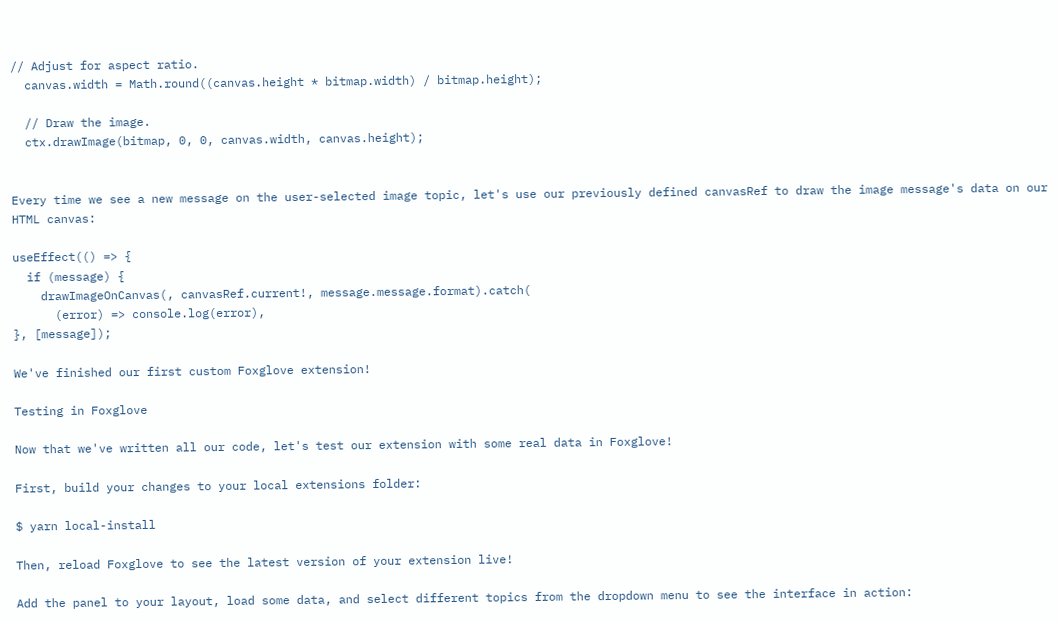// Adjust for aspect ratio.
  canvas.width = Math.round((canvas.height * bitmap.width) / bitmap.height);

  // Draw the image.
  ctx.drawImage(bitmap, 0, 0, canvas.width, canvas.height);


Every time we see a new message on the user-selected image topic, let's use our previously defined canvasRef to draw the image message's data on our HTML canvas:

useEffect(() => {
  if (message) {
    drawImageOnCanvas(, canvasRef.current!, message.message.format).catch(
      (error) => console.log(error),
}, [message]);

We've finished our first custom Foxglove extension!

Testing in Foxglove

Now that we've written all our code, let's test our extension with some real data in Foxglove!

First, build your changes to your local extensions folder:

$ yarn local-install

Then, reload Foxglove to see the latest version of your extension live!

Add the panel to your layout, load some data, and select different topics from the dropdown menu to see the interface in action: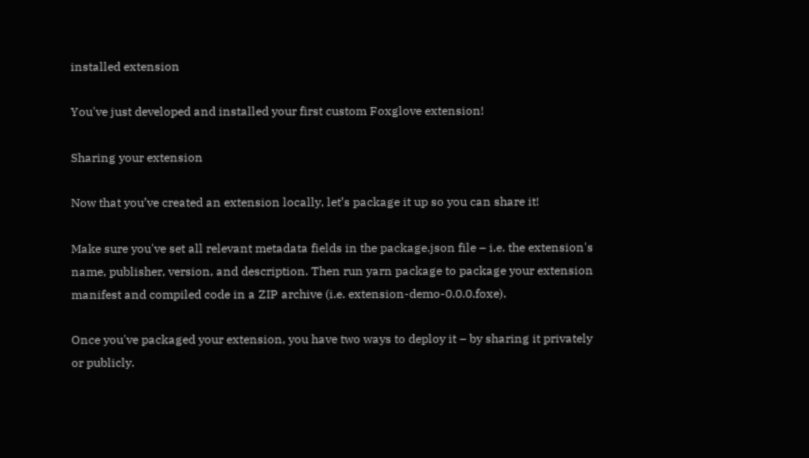installed extension

You've just developed and installed your first custom Foxglove extension!

Sharing your extension

Now that you’ve created an extension locally, let’s package it up so you can share it!

Make sure you've set all relevant metadata fields in the package.json file – i.e. the extension's name, publisher, version, and description. Then run yarn package to package your extension manifest and compiled code in a ZIP archive (i.e. extension-demo-0.0.0.foxe).

Once you've packaged your extension, you have two ways to deploy it – by sharing it privately or publicly.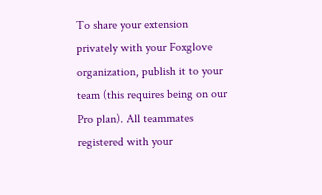To share your extension privately with your Foxglove organization, publish it to your team (this requires being on our Pro plan). All teammates registered with your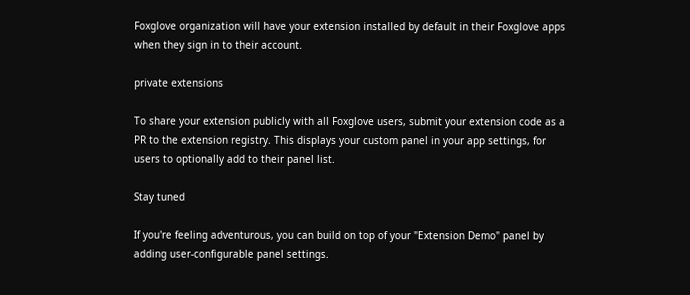Foxglove organization will have your extension installed by default in their Foxglove apps when they sign in to their account.

private extensions

To share your extension publicly with all Foxglove users, submit your extension code as a PR to the extension registry. This displays your custom panel in your app settings, for users to optionally add to their panel list.

Stay tuned

If you're feeling adventurous, you can build on top of your "Extension Demo" panel by adding user-configurable panel settings.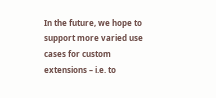In the future, we hope to support more varied use cases for custom extensions – i.e. to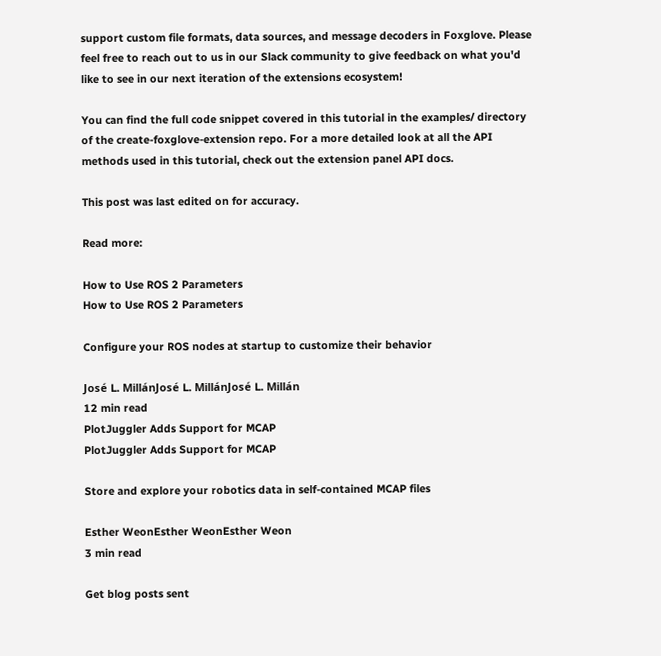support custom file formats, data sources, and message decoders in Foxglove. Please feel free to reach out to us in our Slack community to give feedback on what you'd like to see in our next iteration of the extensions ecosystem!

You can find the full code snippet covered in this tutorial in the examples/ directory of the create-foxglove-extension repo. For a more detailed look at all the API methods used in this tutorial, check out the extension panel API docs.

This post was last edited on for accuracy.

Read more:

How to Use ROS 2 Parameters
How to Use ROS 2 Parameters

Configure your ROS nodes at startup to customize their behavior

José L. MillánJosé L. MillánJosé L. Millán
12 min read
PlotJuggler Adds Support for MCAP
PlotJuggler Adds Support for MCAP

Store and explore your robotics data in self-contained MCAP files

Esther WeonEsther WeonEsther Weon
3 min read

Get blog posts sent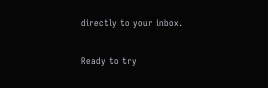directly to your inbox.

Ready to try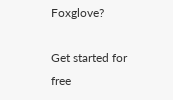Foxglove?

Get started for free